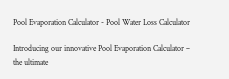Pool Evaporation Calculator - Pool Water Loss Calculator

Introducing our innovative Pool Evaporation Calculator – the ultimate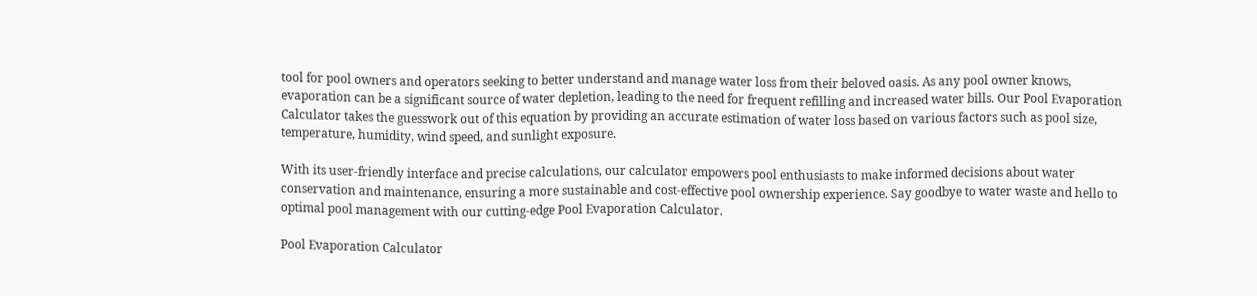tool for pool owners and operators seeking to better understand and manage water loss from their beloved oasis. As any pool owner knows, evaporation can be a significant source of water depletion, leading to the need for frequent refilling and increased water bills. Our Pool Evaporation Calculator takes the guesswork out of this equation by providing an accurate estimation of water loss based on various factors such as pool size, temperature, humidity, wind speed, and sunlight exposure.

With its user-friendly interface and precise calculations, our calculator empowers pool enthusiasts to make informed decisions about water conservation and maintenance, ensuring a more sustainable and cost-effective pool ownership experience. Say goodbye to water waste and hello to optimal pool management with our cutting-edge Pool Evaporation Calculator.

Pool Evaporation Calculator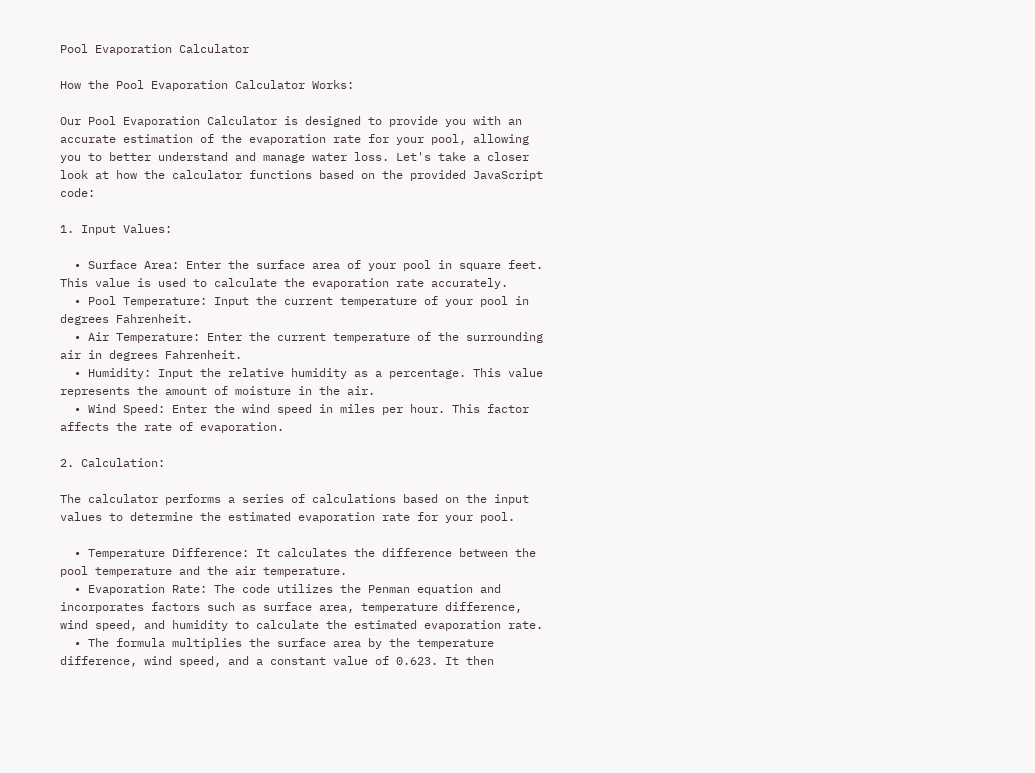Pool Evaporation Calculator

How the Pool Evaporation Calculator Works:

Our Pool Evaporation Calculator is designed to provide you with an accurate estimation of the evaporation rate for your pool, allowing you to better understand and manage water loss. Let's take a closer look at how the calculator functions based on the provided JavaScript code:

1. Input Values:

  • Surface Area: Enter the surface area of your pool in square feet. This value is used to calculate the evaporation rate accurately.
  • Pool Temperature: Input the current temperature of your pool in degrees Fahrenheit.
  • Air Temperature: Enter the current temperature of the surrounding air in degrees Fahrenheit.
  • Humidity: Input the relative humidity as a percentage. This value represents the amount of moisture in the air.
  • Wind Speed: Enter the wind speed in miles per hour. This factor affects the rate of evaporation.

2. Calculation:

The calculator performs a series of calculations based on the input values to determine the estimated evaporation rate for your pool.

  • Temperature Difference: It calculates the difference between the pool temperature and the air temperature.
  • Evaporation Rate: The code utilizes the Penman equation and incorporates factors such as surface area, temperature difference, wind speed, and humidity to calculate the estimated evaporation rate.
  • The formula multiplies the surface area by the temperature difference, wind speed, and a constant value of 0.623. It then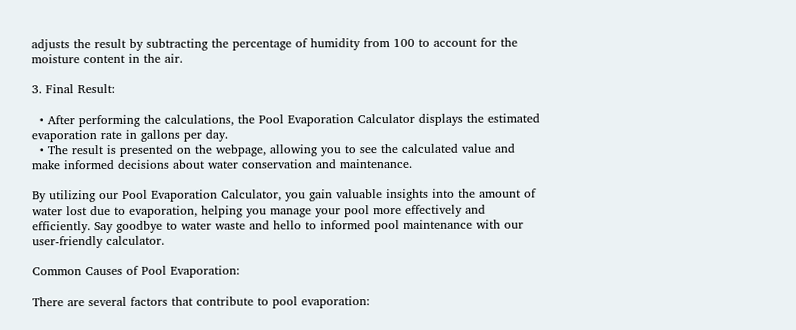adjusts the result by subtracting the percentage of humidity from 100 to account for the moisture content in the air.

3. Final Result:

  • After performing the calculations, the Pool Evaporation Calculator displays the estimated evaporation rate in gallons per day.
  • The result is presented on the webpage, allowing you to see the calculated value and make informed decisions about water conservation and maintenance.

By utilizing our Pool Evaporation Calculator, you gain valuable insights into the amount of water lost due to evaporation, helping you manage your pool more effectively and efficiently. Say goodbye to water waste and hello to informed pool maintenance with our user-friendly calculator.

Common Causes of Pool Evaporation:

There are several factors that contribute to pool evaporation: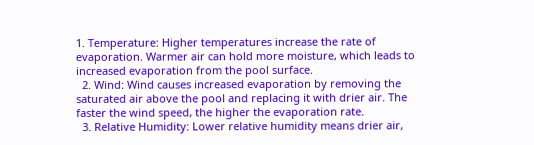1. Temperature: Higher temperatures increase the rate of evaporation. Warmer air can hold more moisture, which leads to increased evaporation from the pool surface.
  2. Wind: Wind causes increased evaporation by removing the saturated air above the pool and replacing it with drier air. The faster the wind speed, the higher the evaporation rate.
  3. Relative Humidity: Lower relative humidity means drier air,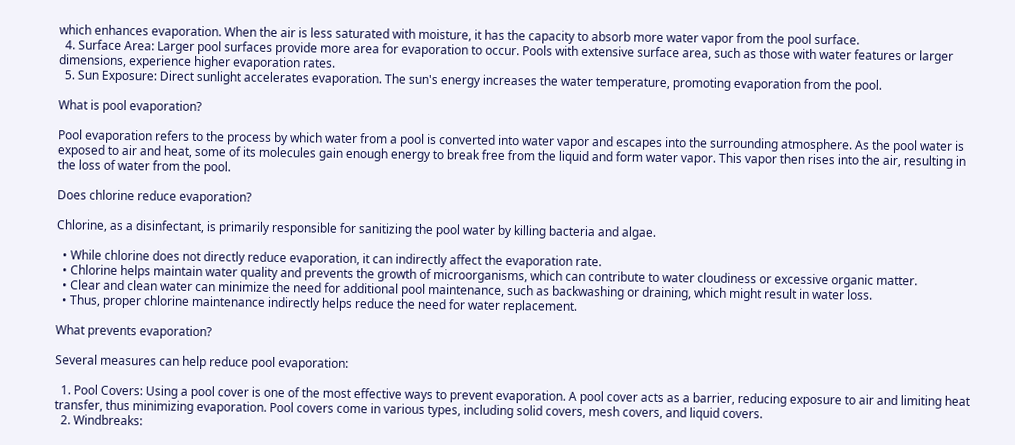which enhances evaporation. When the air is less saturated with moisture, it has the capacity to absorb more water vapor from the pool surface.
  4. Surface Area: Larger pool surfaces provide more area for evaporation to occur. Pools with extensive surface area, such as those with water features or larger dimensions, experience higher evaporation rates.
  5. Sun Exposure: Direct sunlight accelerates evaporation. The sun's energy increases the water temperature, promoting evaporation from the pool.

What is pool evaporation?

Pool evaporation refers to the process by which water from a pool is converted into water vapor and escapes into the surrounding atmosphere. As the pool water is exposed to air and heat, some of its molecules gain enough energy to break free from the liquid and form water vapor. This vapor then rises into the air, resulting in the loss of water from the pool.

Does chlorine reduce evaporation?

Chlorine, as a disinfectant, is primarily responsible for sanitizing the pool water by killing bacteria and algae.

  • While chlorine does not directly reduce evaporation, it can indirectly affect the evaporation rate.
  • Chlorine helps maintain water quality and prevents the growth of microorganisms, which can contribute to water cloudiness or excessive organic matter.
  • Clear and clean water can minimize the need for additional pool maintenance, such as backwashing or draining, which might result in water loss.
  • Thus, proper chlorine maintenance indirectly helps reduce the need for water replacement.

What prevents evaporation?

Several measures can help reduce pool evaporation:

  1. Pool Covers: Using a pool cover is one of the most effective ways to prevent evaporation. A pool cover acts as a barrier, reducing exposure to air and limiting heat transfer, thus minimizing evaporation. Pool covers come in various types, including solid covers, mesh covers, and liquid covers.
  2. Windbreaks: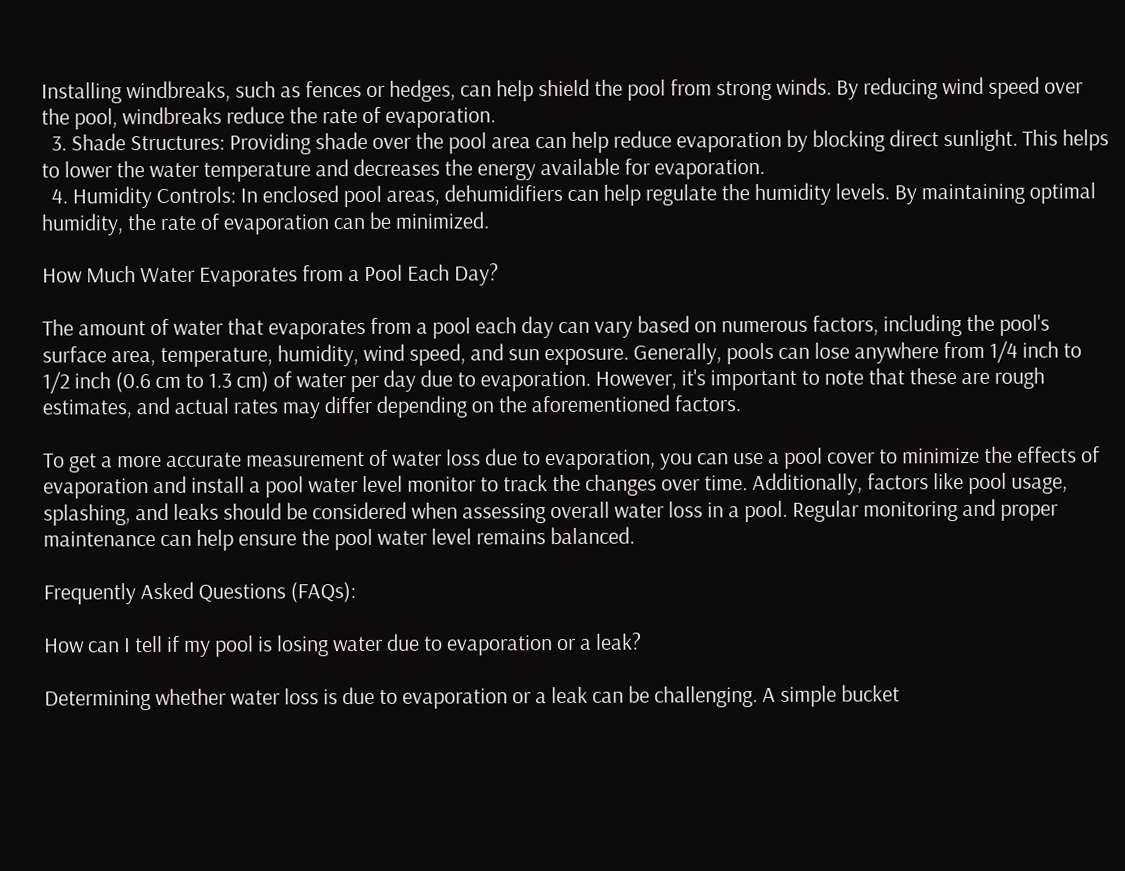Installing windbreaks, such as fences or hedges, can help shield the pool from strong winds. By reducing wind speed over the pool, windbreaks reduce the rate of evaporation.
  3. Shade Structures: Providing shade over the pool area can help reduce evaporation by blocking direct sunlight. This helps to lower the water temperature and decreases the energy available for evaporation.
  4. Humidity Controls: In enclosed pool areas, dehumidifiers can help regulate the humidity levels. By maintaining optimal humidity, the rate of evaporation can be minimized.

How Much Water Evaporates from a Pool Each Day?

The amount of water that evaporates from a pool each day can vary based on numerous factors, including the pool's surface area, temperature, humidity, wind speed, and sun exposure. Generally, pools can lose anywhere from 1/4 inch to 1/2 inch (0.6 cm to 1.3 cm) of water per day due to evaporation. However, it's important to note that these are rough estimates, and actual rates may differ depending on the aforementioned factors.

To get a more accurate measurement of water loss due to evaporation, you can use a pool cover to minimize the effects of evaporation and install a pool water level monitor to track the changes over time. Additionally, factors like pool usage, splashing, and leaks should be considered when assessing overall water loss in a pool. Regular monitoring and proper maintenance can help ensure the pool water level remains balanced.

Frequently Asked Questions (FAQs):

How can I tell if my pool is losing water due to evaporation or a leak?

Determining whether water loss is due to evaporation or a leak can be challenging. A simple bucket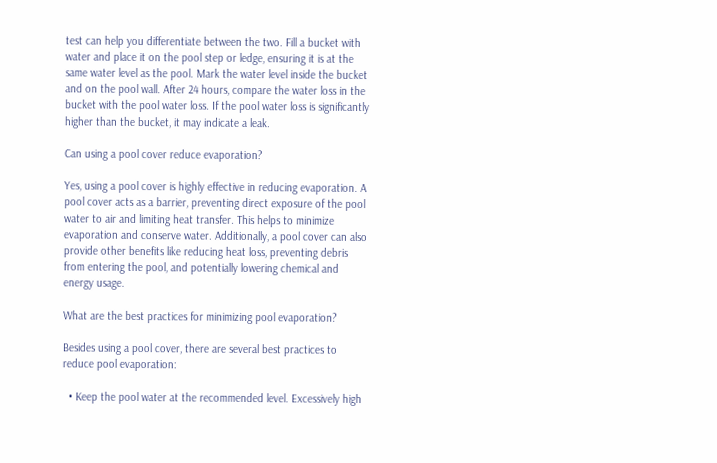test can help you differentiate between the two. Fill a bucket with water and place it on the pool step or ledge, ensuring it is at the same water level as the pool. Mark the water level inside the bucket and on the pool wall. After 24 hours, compare the water loss in the bucket with the pool water loss. If the pool water loss is significantly higher than the bucket, it may indicate a leak.

Can using a pool cover reduce evaporation?

Yes, using a pool cover is highly effective in reducing evaporation. A pool cover acts as a barrier, preventing direct exposure of the pool water to air and limiting heat transfer. This helps to minimize evaporation and conserve water. Additionally, a pool cover can also provide other benefits like reducing heat loss, preventing debris from entering the pool, and potentially lowering chemical and energy usage.

What are the best practices for minimizing pool evaporation?

Besides using a pool cover, there are several best practices to reduce pool evaporation:

  • Keep the pool water at the recommended level. Excessively high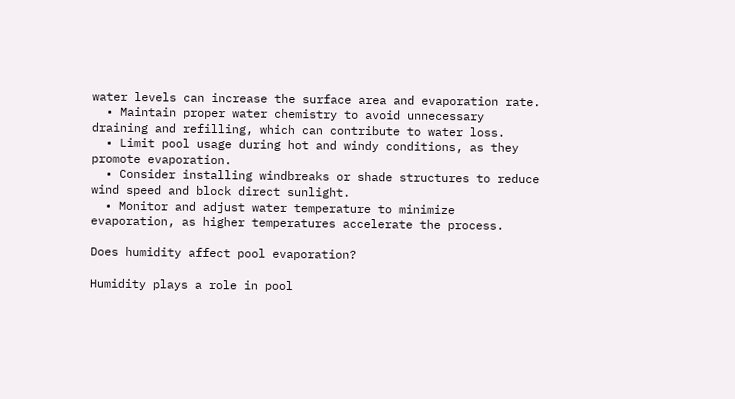water levels can increase the surface area and evaporation rate.
  • Maintain proper water chemistry to avoid unnecessary draining and refilling, which can contribute to water loss.
  • Limit pool usage during hot and windy conditions, as they promote evaporation.
  • Consider installing windbreaks or shade structures to reduce wind speed and block direct sunlight.
  • Monitor and adjust water temperature to minimize evaporation, as higher temperatures accelerate the process.

Does humidity affect pool evaporation?

Humidity plays a role in pool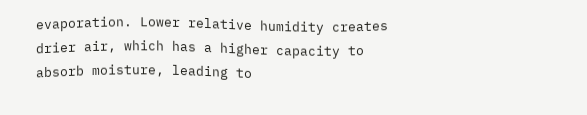evaporation. Lower relative humidity creates drier air, which has a higher capacity to absorb moisture, leading to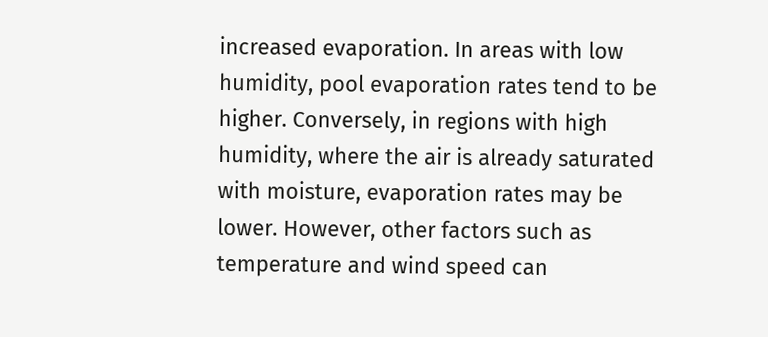increased evaporation. In areas with low humidity, pool evaporation rates tend to be higher. Conversely, in regions with high humidity, where the air is already saturated with moisture, evaporation rates may be lower. However, other factors such as temperature and wind speed can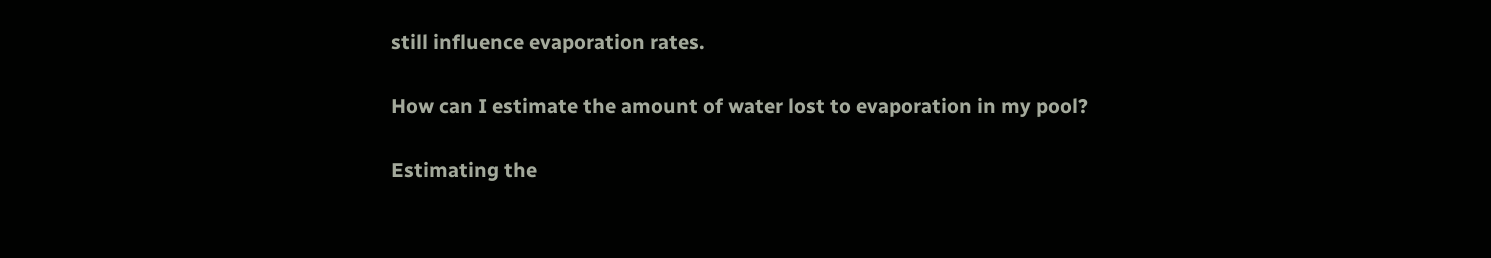still influence evaporation rates.

How can I estimate the amount of water lost to evaporation in my pool?

Estimating the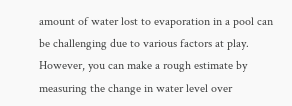amount of water lost to evaporation in a pool can be challenging due to various factors at play. However, you can make a rough estimate by measuring the change in water level over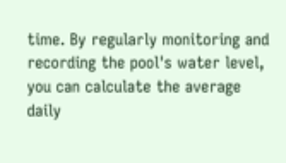time. By regularly monitoring and recording the pool's water level, you can calculate the average daily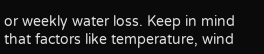or weekly water loss. Keep in mind that factors like temperature, wind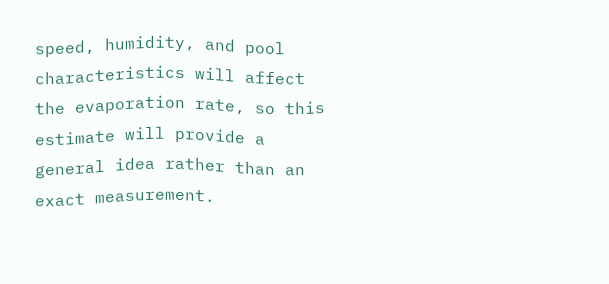speed, humidity, and pool characteristics will affect the evaporation rate, so this estimate will provide a general idea rather than an exact measurement.